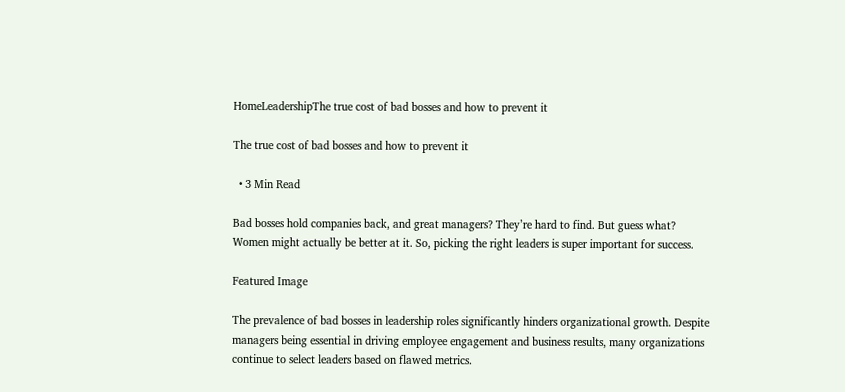HomeLeadershipThe true cost of bad bosses and how to prevent it

The true cost of bad bosses and how to prevent it

  • 3 Min Read

Bad bosses hold companies back, and great managers? They’re hard to find. But guess what? Women might actually be better at it. So, picking the right leaders is super important for success.

Featured Image

The prevalence of bad bosses in leadership roles significantly hinders organizational growth. Despite managers being essential in driving employee engagement and business results, many organizations continue to select leaders based on flawed metrics.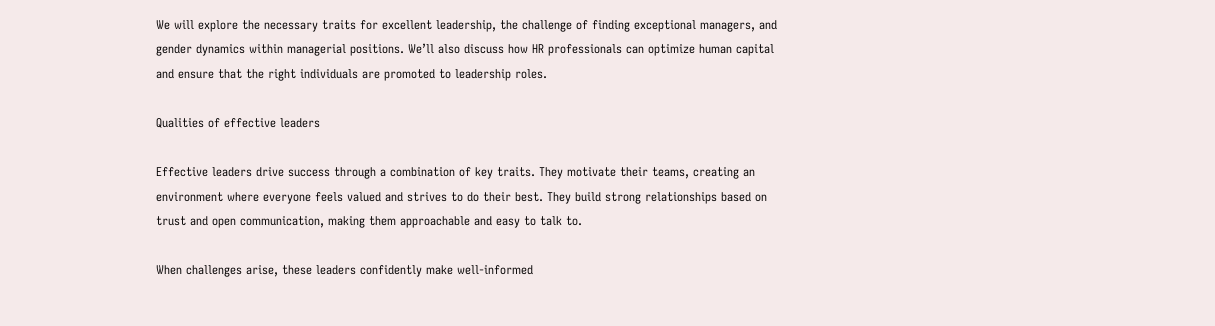We will explore the necessary traits for excellent leadership, the challenge of finding exceptional managers, and gender dynamics within managerial positions. We’ll also discuss how HR professionals can optimize human capital and ensure that the right individuals are promoted to leadership roles.

Qualities of effective leaders

Effective leaders drive success through a combination of key traits. They motivate their teams, creating an environment where everyone feels valued and strives to do their best. They build strong relationships based on trust and open communication, making them approachable and easy to talk to.

When challenges arise, these leaders confidently make well-informed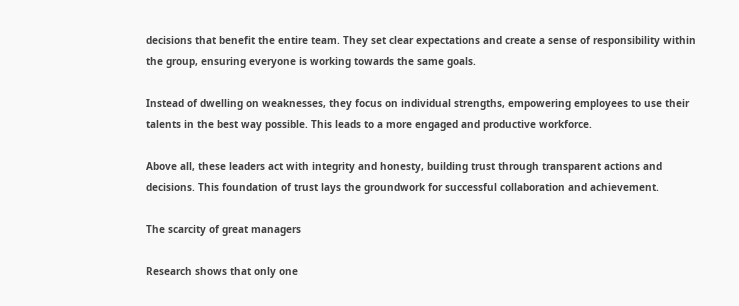decisions that benefit the entire team. They set clear expectations and create a sense of responsibility within the group, ensuring everyone is working towards the same goals.

Instead of dwelling on weaknesses, they focus on individual strengths, empowering employees to use their talents in the best way possible. This leads to a more engaged and productive workforce.

Above all, these leaders act with integrity and honesty, building trust through transparent actions and decisions. This foundation of trust lays the groundwork for successful collaboration and achievement.

The scarcity of great managers

Research shows that only one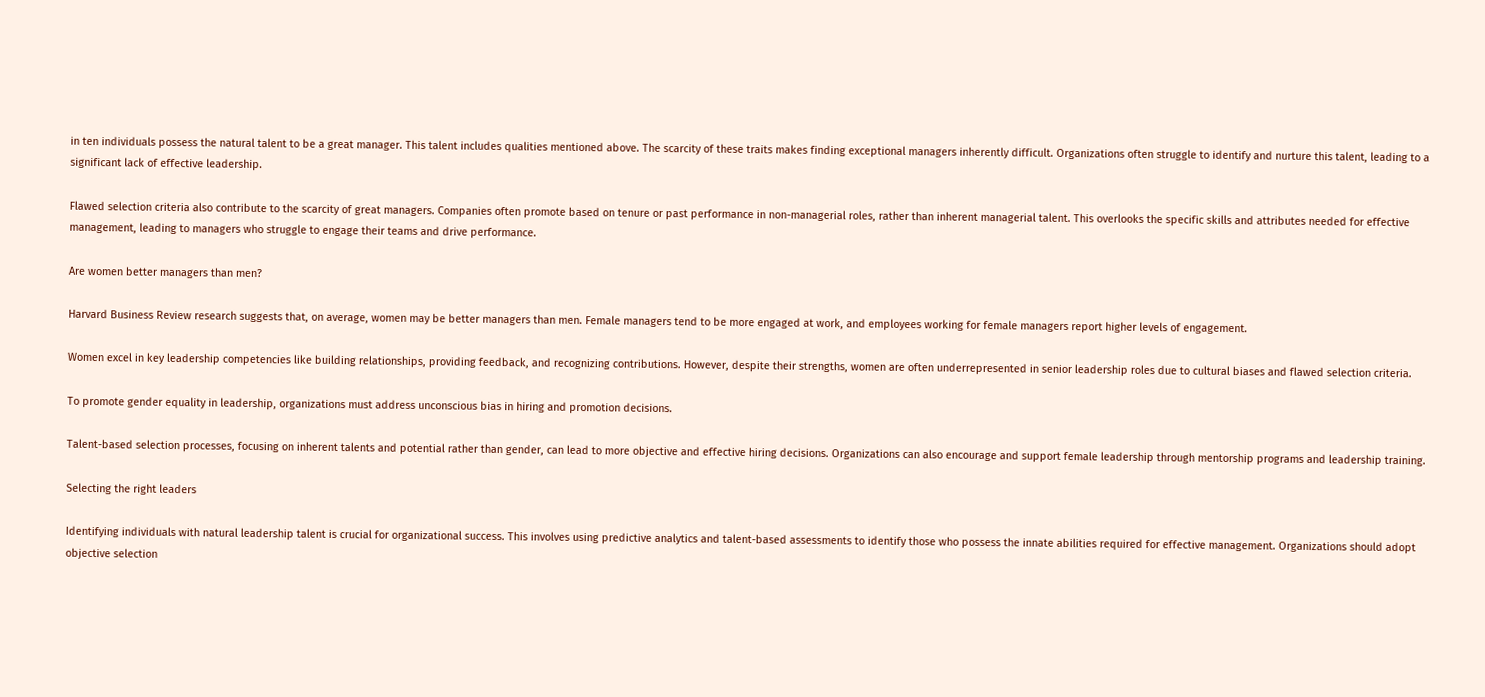in ten individuals possess the natural talent to be a great manager. This talent includes qualities mentioned above. The scarcity of these traits makes finding exceptional managers inherently difficult. Organizations often struggle to identify and nurture this talent, leading to a significant lack of effective leadership.

Flawed selection criteria also contribute to the scarcity of great managers. Companies often promote based on tenure or past performance in non-managerial roles, rather than inherent managerial talent. This overlooks the specific skills and attributes needed for effective management, leading to managers who struggle to engage their teams and drive performance.

Are women better managers than men?

Harvard Business Review research suggests that, on average, women may be better managers than men. Female managers tend to be more engaged at work, and employees working for female managers report higher levels of engagement.

Women excel in key leadership competencies like building relationships, providing feedback, and recognizing contributions. However, despite their strengths, women are often underrepresented in senior leadership roles due to cultural biases and flawed selection criteria.

To promote gender equality in leadership, organizations must address unconscious bias in hiring and promotion decisions.

Talent-based selection processes, focusing on inherent talents and potential rather than gender, can lead to more objective and effective hiring decisions. Organizations can also encourage and support female leadership through mentorship programs and leadership training.

Selecting the right leaders

Identifying individuals with natural leadership talent is crucial for organizational success. This involves using predictive analytics and talent-based assessments to identify those who possess the innate abilities required for effective management. Organizations should adopt objective selection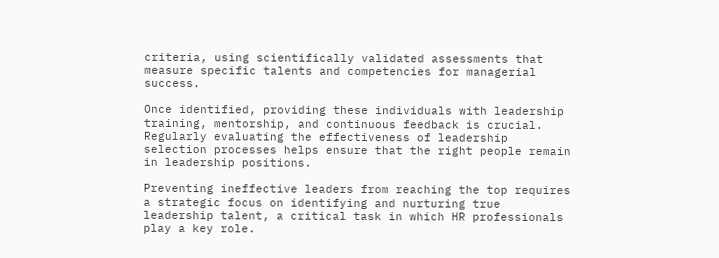criteria, using scientifically validated assessments that measure specific talents and competencies for managerial success.

Once identified, providing these individuals with leadership training, mentorship, and continuous feedback is crucial. Regularly evaluating the effectiveness of leadership selection processes helps ensure that the right people remain in leadership positions.

Preventing ineffective leaders from reaching the top requires a strategic focus on identifying and nurturing true leadership talent, a critical task in which HR professionals play a key role.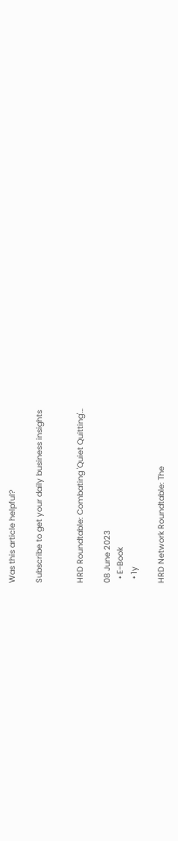Was this article helpful?

Subscribe to get your daily business insights


HRD Roundtable: Combating 'Quiet Quitting'…

08 June 2023
  • E-Book
  • 1y

HRD Network Roundtable: The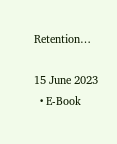Retention…

15 June 2023
  • E-Book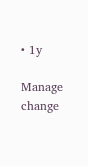• 1y

Manage change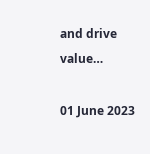and drive value…

01 June 2023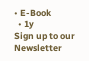• E-Book
  • 1y
Sign up to our Newsletter